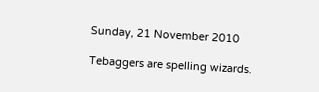Sunday, 21 November 2010

Tebaggers are spelling wizards.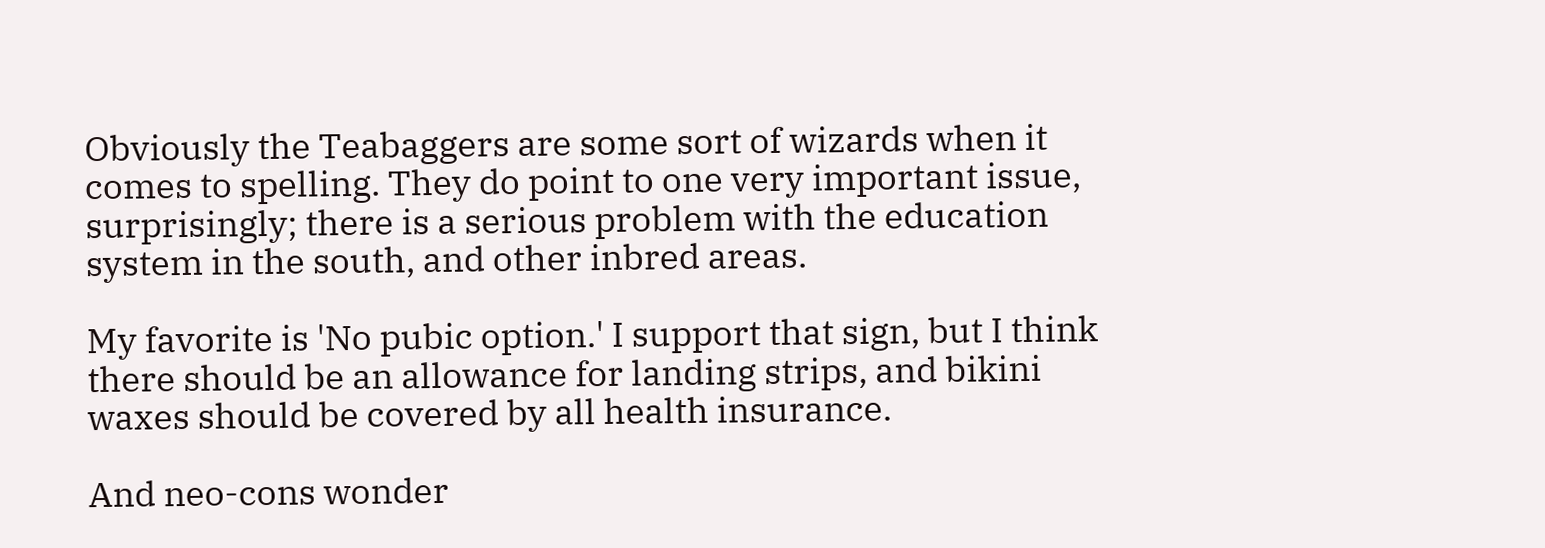Obviously the Teabaggers are some sort of wizards when it comes to spelling. They do point to one very important issue, surprisingly; there is a serious problem with the education system in the south, and other inbred areas.

My favorite is 'No pubic option.' I support that sign, but I think there should be an allowance for landing strips, and bikini waxes should be covered by all health insurance.

And neo-cons wonder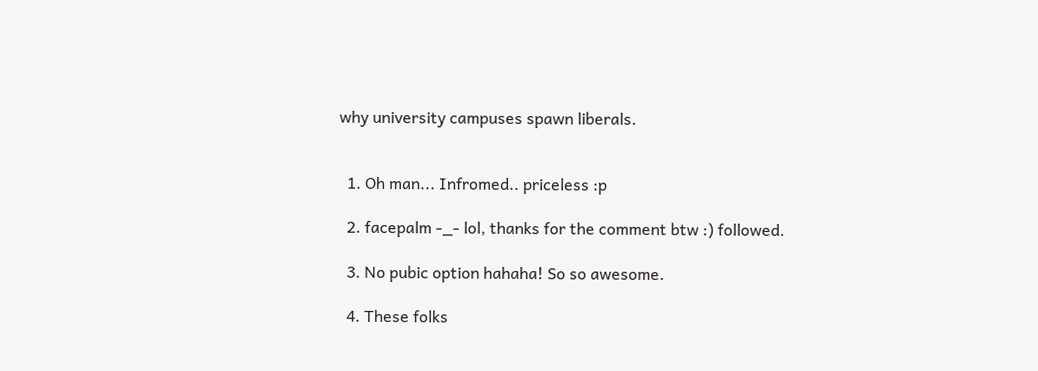why university campuses spawn liberals.


  1. Oh man... Infromed.. priceless :p

  2. facepalm -_- lol, thanks for the comment btw :) followed.

  3. No pubic option hahaha! So so awesome.

  4. These folks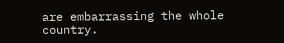are embarrassing the whole country.